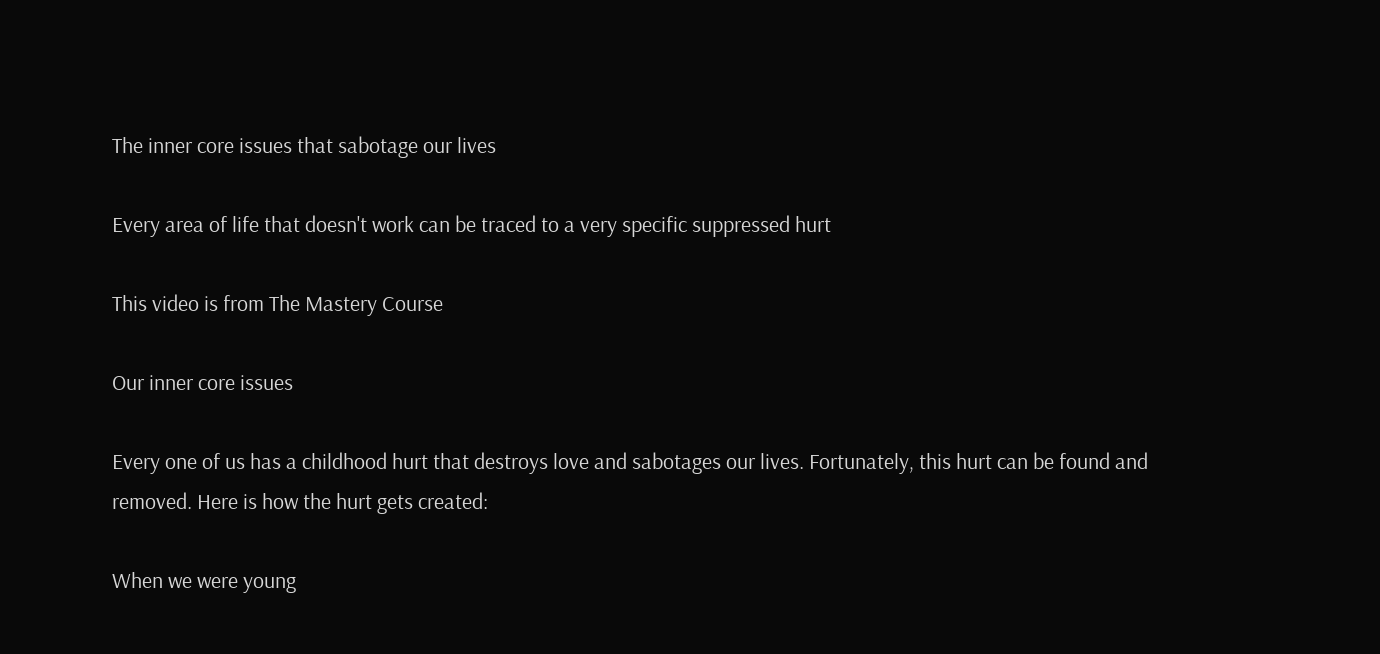The inner core issues that sabotage our lives

Every area of life that doesn't work can be traced to a very specific suppressed hurt

This video is from The Mastery Course

Our inner core issues

Every one of us has a childhood hurt that destroys love and sabotages our lives. Fortunately, this hurt can be found and removed. Here is how the hurt gets created:

When we were young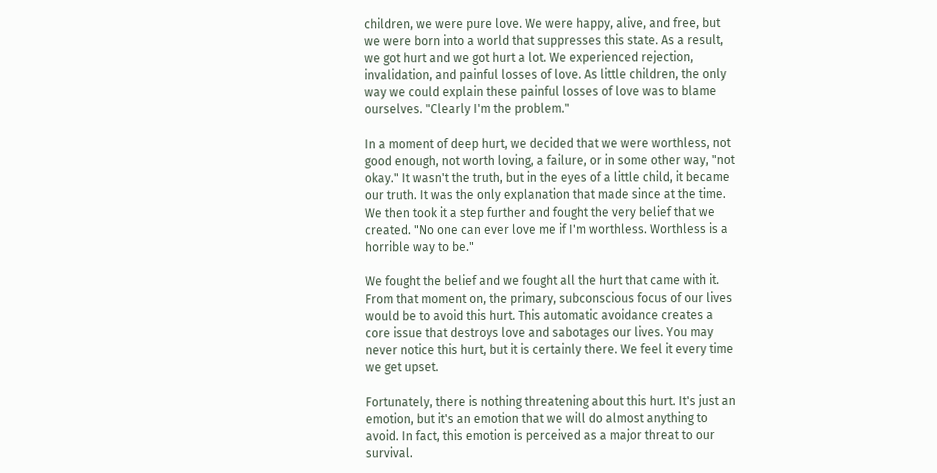children, we were pure love. We were happy, alive, and free, but we were born into a world that suppresses this state. As a result, we got hurt and we got hurt a lot. We experienced rejection, invalidation, and painful losses of love. As little children, the only way we could explain these painful losses of love was to blame ourselves. "Clearly I'm the problem."

In a moment of deep hurt, we decided that we were worthless, not good enough, not worth loving, a failure, or in some other way, "not okay." It wasn't the truth, but in the eyes of a little child, it became our truth. It was the only explanation that made since at the time. We then took it a step further and fought the very belief that we created. "No one can ever love me if I'm worthless. Worthless is a horrible way to be."

We fought the belief and we fought all the hurt that came with it. From that moment on, the primary, subconscious focus of our lives would be to avoid this hurt. This automatic avoidance creates a core issue that destroys love and sabotages our lives. You may never notice this hurt, but it is certainly there. We feel it every time we get upset.

Fortunately, there is nothing threatening about this hurt. It's just an emotion, but it's an emotion that we will do almost anything to avoid. In fact, this emotion is perceived as a major threat to our survival.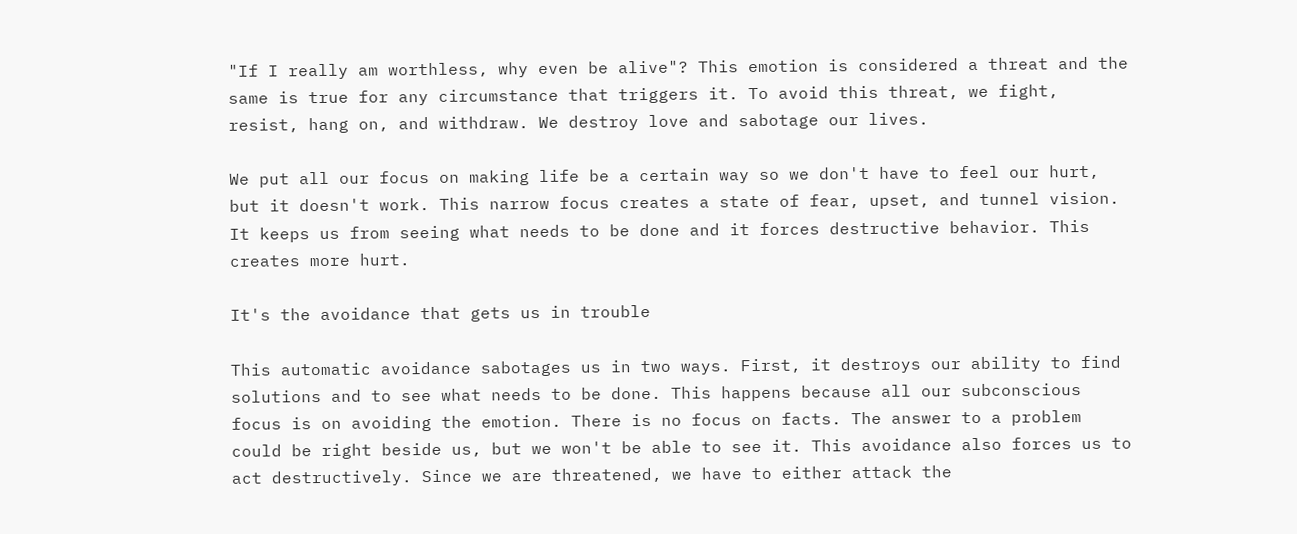"If I really am worthless, why even be alive"? This emotion is considered a threat and the same is true for any circumstance that triggers it. To avoid this threat, we fight, resist, hang on, and withdraw. We destroy love and sabotage our lives.

We put all our focus on making life be a certain way so we don't have to feel our hurt, but it doesn't work. This narrow focus creates a state of fear, upset, and tunnel vision. It keeps us from seeing what needs to be done and it forces destructive behavior. This creates more hurt.

It's the avoidance that gets us in trouble

This automatic avoidance sabotages us in two ways. First, it destroys our ability to find solutions and to see what needs to be done. This happens because all our subconscious focus is on avoiding the emotion. There is no focus on facts. The answer to a problem could be right beside us, but we won't be able to see it. This avoidance also forces us to act destructively. Since we are threatened, we have to either attack the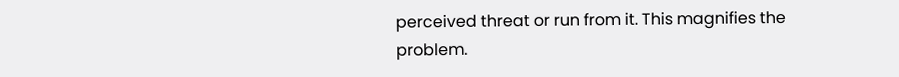perceived threat or run from it. This magnifies the problem.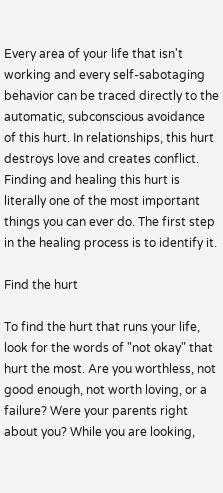Every area of your life that isn't working and every self-sabotaging behavior can be traced directly to the automatic, subconscious avoidance of this hurt. In relationships, this hurt destroys love and creates conflict. Finding and healing this hurt is literally one of the most important things you can ever do. The first step in the healing process is to identify it.

Find the hurt

To find the hurt that runs your life, look for the words of "not okay" that hurt the most. Are you worthless, not good enough, not worth loving, or a failure? Were your parents right about you? While you are looking,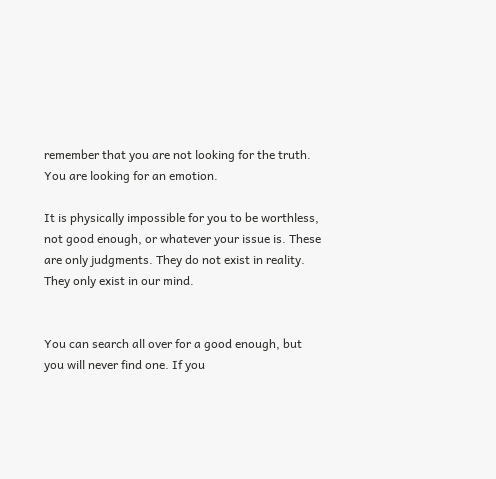remember that you are not looking for the truth. You are looking for an emotion.

It is physically impossible for you to be worthless, not good enough, or whatever your issue is. These are only judgments. They do not exist in reality. They only exist in our mind.


You can search all over for a good enough, but you will never find one. If you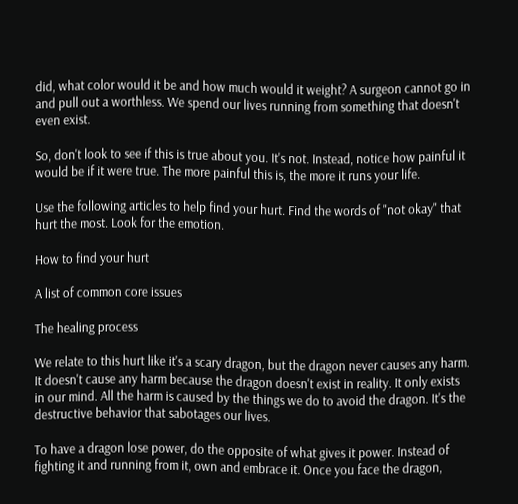did, what color would it be and how much would it weight? A surgeon cannot go in and pull out a worthless. We spend our lives running from something that doesn't even exist.

So, don't look to see if this is true about you. It's not. Instead, notice how painful it would be if it were true. The more painful this is, the more it runs your life.

Use the following articles to help find your hurt. Find the words of "not okay" that hurt the most. Look for the emotion.

How to find your hurt

A list of common core issues

The healing process

We relate to this hurt like it's a scary dragon, but the dragon never causes any harm. It doesn't cause any harm because the dragon doesn't exist in reality. It only exists in our mind. All the harm is caused by the things we do to avoid the dragon. It's the destructive behavior that sabotages our lives.

To have a dragon lose power, do the opposite of what gives it power. Instead of fighting it and running from it, own and embrace it. Once you face the dragon,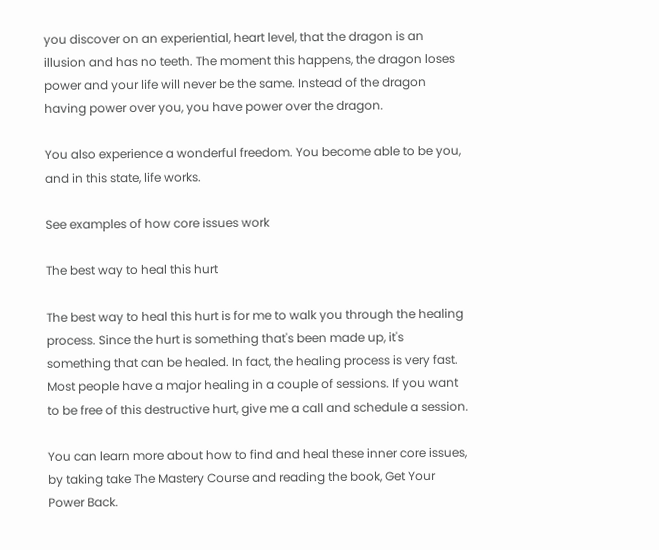you discover on an experiential, heart level, that the dragon is an illusion and has no teeth. The moment this happens, the dragon loses power and your life will never be the same. Instead of the dragon having power over you, you have power over the dragon.

You also experience a wonderful freedom. You become able to be you, and in this state, life works.

See examples of how core issues work

The best way to heal this hurt

The best way to heal this hurt is for me to walk you through the healing process. Since the hurt is something that's been made up, it's something that can be healed. In fact, the healing process is very fast. Most people have a major healing in a couple of sessions. If you want to be free of this destructive hurt, give me a call and schedule a session.

You can learn more about how to find and heal these inner core issues, by taking take The Mastery Course and reading the book, Get Your Power Back.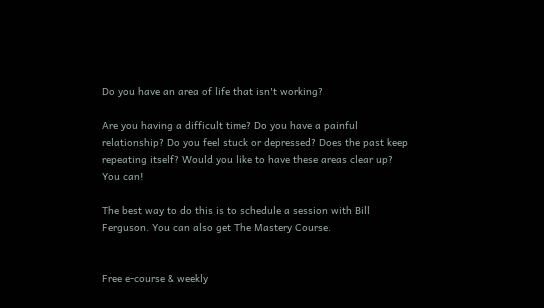Do you have an area of life that isn't working?

Are you having a difficult time? Do you have a painful relationship? Do you feel stuck or depressed? Does the past keep repeating itself? Would you like to have these areas clear up? You can!

The best way to do this is to schedule a session with Bill Ferguson. You can also get The Mastery Course.


Free e-course & weekly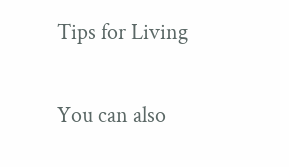Tips for Living

You can also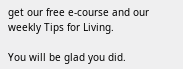get our free e-course and our weekly Tips for Living.

You will be glad you did.